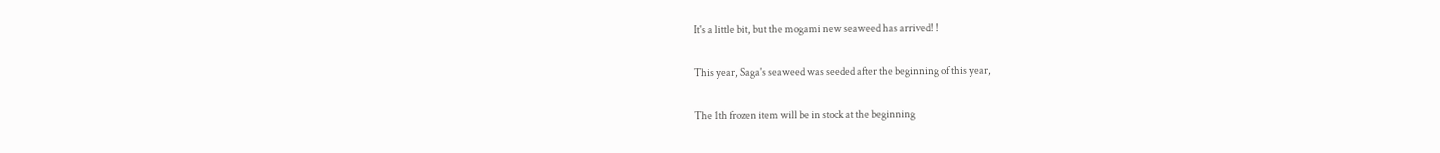It's a little bit, but the mogami new seaweed has arrived! !

This year, Saga's seaweed was seeded after the beginning of this year,

The 1th frozen item will be in stock at the beginning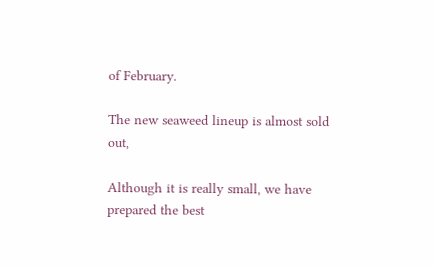of February.

The new seaweed lineup is almost sold out,

Although it is really small, we have prepared the best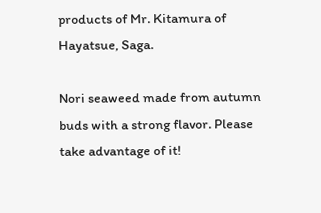products of Mr. Kitamura of Hayatsue, Saga.

Nori seaweed made from autumn buds with a strong flavor. Please take advantage of it!